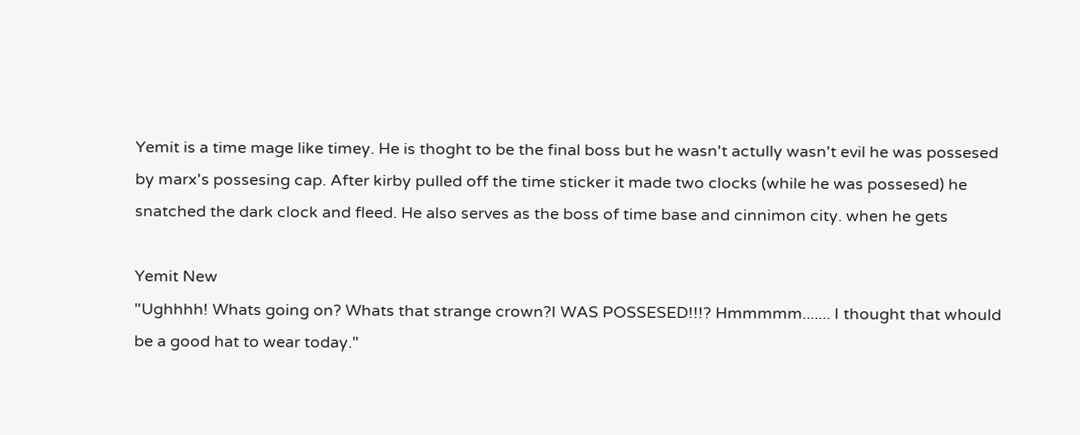Yemit is a time mage like timey. He is thoght to be the final boss but he wasn't actully wasn't evil he was possesed by marx's possesing cap. After kirby pulled off the time sticker it made two clocks (while he was possesed) he snatched the dark clock and fleed. He also serves as the boss of time base and cinnimon city. when he gets

Yemit New
"Ughhhh! Whats going on? Whats that strange crown?I WAS POSSESED!!!? Hmmmmm....... I thought that whould be a good hat to wear today."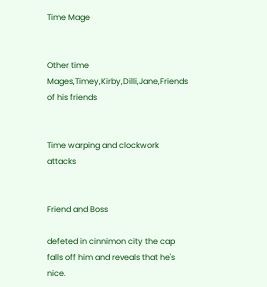Time Mage


Other time Mages,Timey,Kirby,Dilli,Jane,Friends of his friends


Time warping and clockwork attacks


Friend and Boss

defeted in cinnimon city the cap falls off him and reveals that he's nice.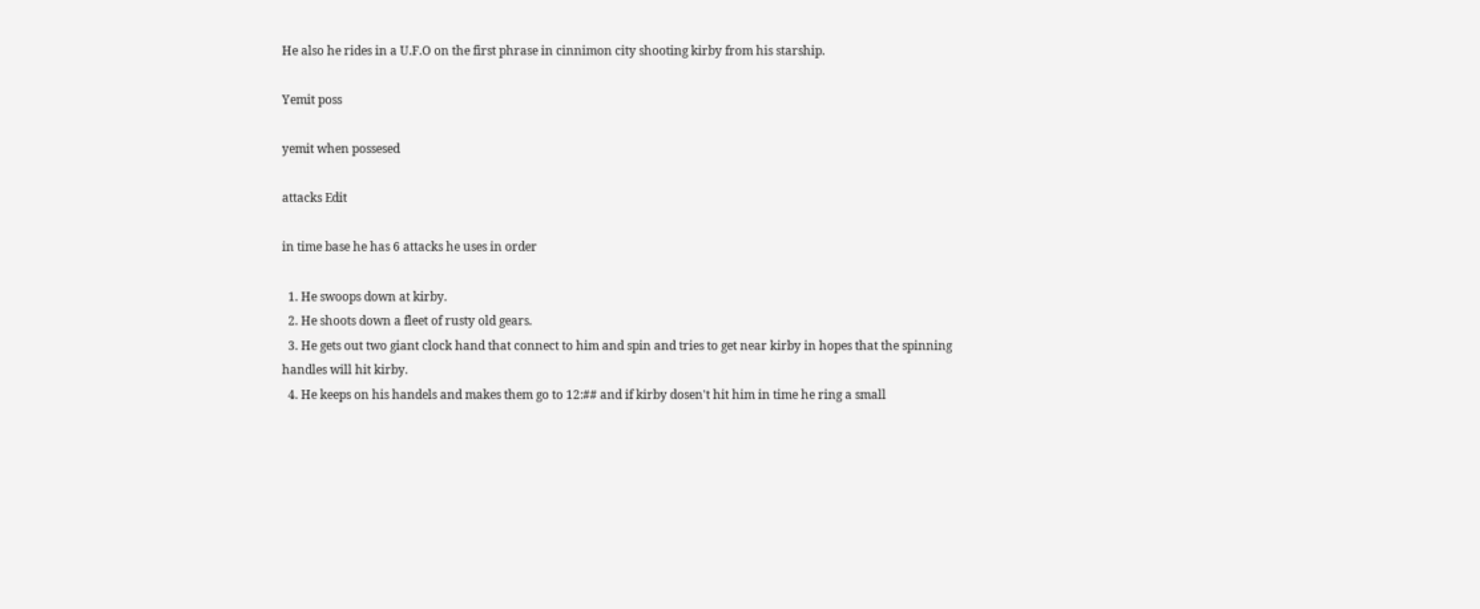He also he rides in a U.F.O on the first phrase in cinnimon city shooting kirby from his starship.

Yemit poss

yemit when possesed

attacks Edit

in time base he has 6 attacks he uses in order

  1. He swoops down at kirby.
  2. He shoots down a fleet of rusty old gears.
  3. He gets out two giant clock hand that connect to him and spin and tries to get near kirby in hopes that the spinning handles will hit kirby.
  4. He keeps on his handels and makes them go to 12:## and if kirby dosen't hit him in time he ring a small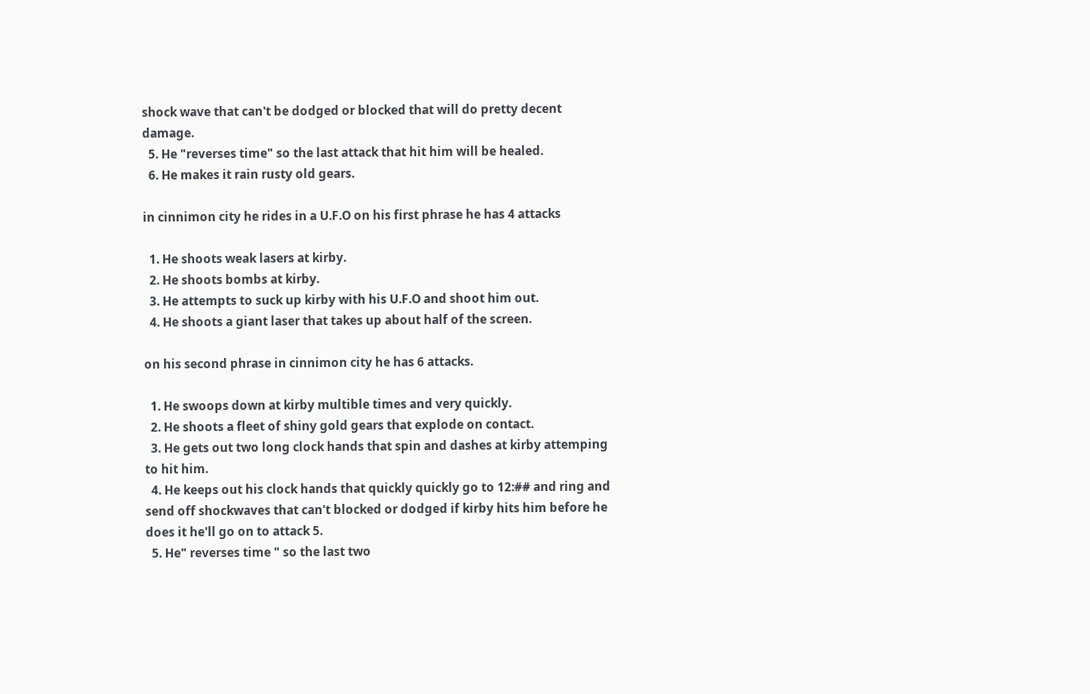shock wave that can't be dodged or blocked that will do pretty decent damage.
  5. He "reverses time" so the last attack that hit him will be healed.
  6. He makes it rain rusty old gears.

in cinnimon city he rides in a U.F.O on his first phrase he has 4 attacks

  1. He shoots weak lasers at kirby.
  2. He shoots bombs at kirby.
  3. He attempts to suck up kirby with his U.F.O and shoot him out.
  4. He shoots a giant laser that takes up about half of the screen.

on his second phrase in cinnimon city he has 6 attacks.

  1. He swoops down at kirby multible times and very quickly.
  2. He shoots a fleet of shiny gold gears that explode on contact.
  3. He gets out two long clock hands that spin and dashes at kirby attemping to hit him.
  4. He keeps out his clock hands that quickly quickly go to 12:## and ring and send off shockwaves that can't blocked or dodged if kirby hits him before he does it he'll go on to attack 5.
  5. He" reverses time " so the last two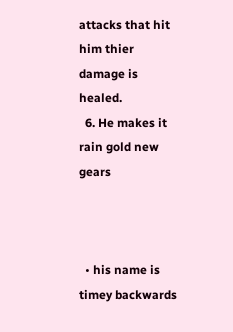attacks that hit him thier damage is healed.
  6. He makes it rain gold new gears



  • his name is timey backwards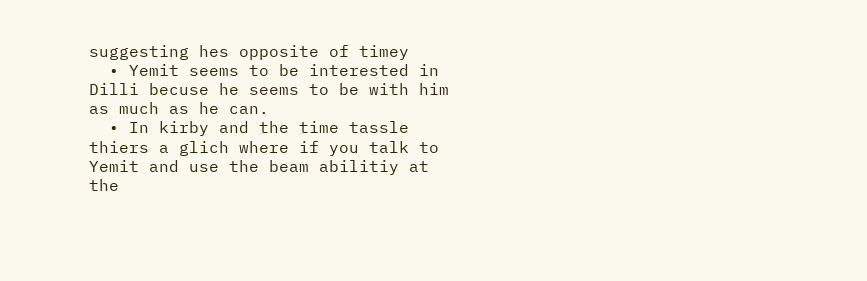suggesting hes opposite of timey
  • Yemit seems to be interested in Dilli becuse he seems to be with him as much as he can.
  • In kirby and the time tassle thiers a glich where if you talk to Yemit and use the beam abilitiy at the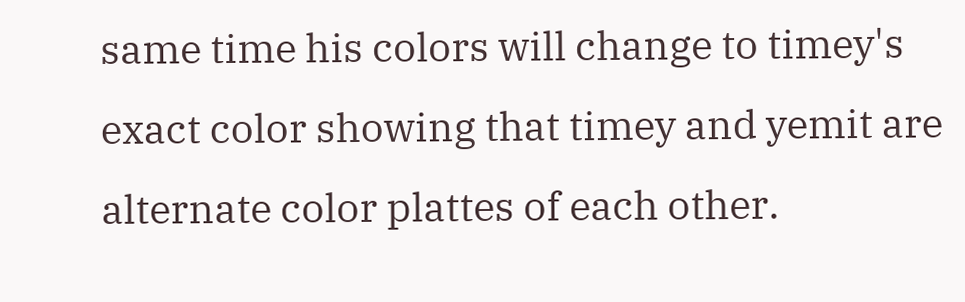same time his colors will change to timey's exact color showing that timey and yemit are alternate color plattes of each other.